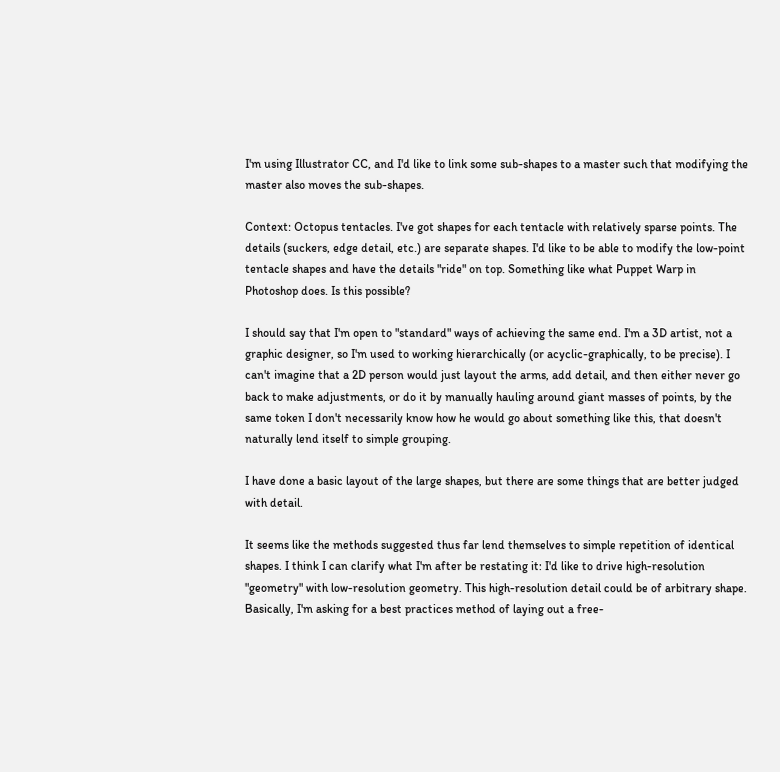I'm using Illustrator CC, and I'd like to link some sub-shapes to a master such that modifying the master also moves the sub-shapes.

Context: Octopus tentacles. I've got shapes for each tentacle with relatively sparse points. The details (suckers, edge detail, etc.) are separate shapes. I'd like to be able to modify the low-point tentacle shapes and have the details "ride" on top. Something like what Puppet Warp in Photoshop does. Is this possible?

I should say that I'm open to "standard" ways of achieving the same end. I'm a 3D artist, not a graphic designer, so I'm used to working hierarchically (or acyclic-graphically, to be precise). I can't imagine that a 2D person would just layout the arms, add detail, and then either never go back to make adjustments, or do it by manually hauling around giant masses of points, by the same token I don't necessarily know how he would go about something like this, that doesn't naturally lend itself to simple grouping.

I have done a basic layout of the large shapes, but there are some things that are better judged with detail.

It seems like the methods suggested thus far lend themselves to simple repetition of identical shapes. I think I can clarify what I'm after be restating it: I'd like to drive high-resolution "geometry" with low-resolution geometry. This high-resolution detail could be of arbitrary shape. Basically, I'm asking for a best practices method of laying out a free-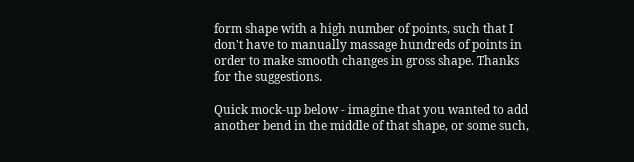form shape with a high number of points, such that I don't have to manually massage hundreds of points in order to make smooth changes in gross shape. Thanks for the suggestions.

Quick mock-up below - imagine that you wanted to add another bend in the middle of that shape, or some such,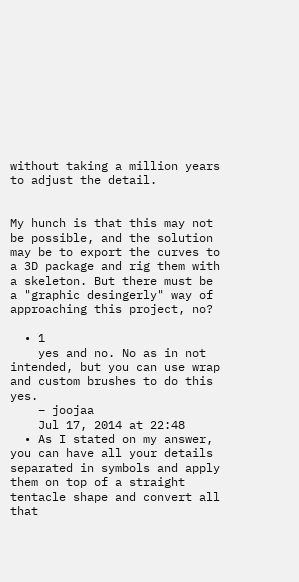without taking a million years to adjust the detail.


My hunch is that this may not be possible, and the solution may be to export the curves to a 3D package and rig them with a skeleton. But there must be a "graphic desingerly" way of approaching this project, no?

  • 1
    yes and no. No as in not intended, but you can use wrap and custom brushes to do this yes.
    – joojaa
    Jul 17, 2014 at 22:48
  • As I stated on my answer, you can have all your details separated in symbols and apply them on top of a straight tentacle shape and convert all that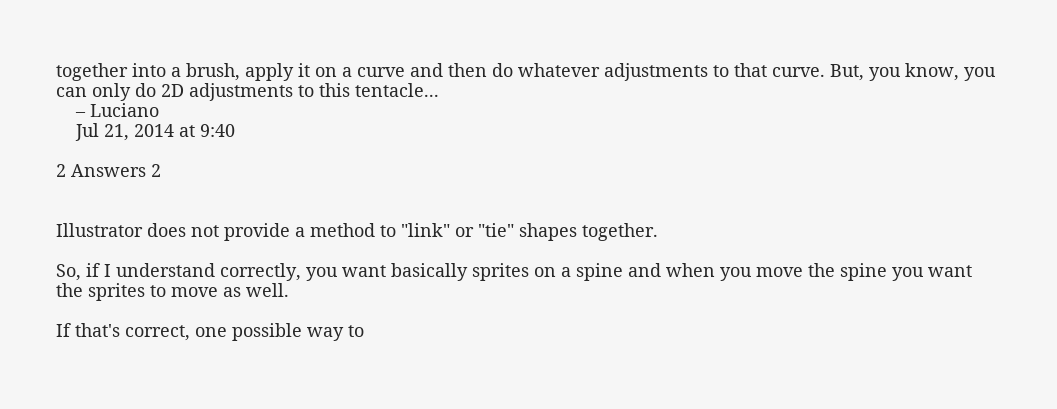together into a brush, apply it on a curve and then do whatever adjustments to that curve. But, you know, you can only do 2D adjustments to this tentacle...
    – Luciano
    Jul 21, 2014 at 9:40

2 Answers 2


Illustrator does not provide a method to "link" or "tie" shapes together.

So, if I understand correctly, you want basically sprites on a spine and when you move the spine you want the sprites to move as well.

If that's correct, one possible way to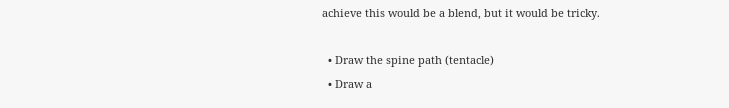achieve this would be a blend, but it would be tricky.

  • Draw the spine path (tentacle)
  • Draw a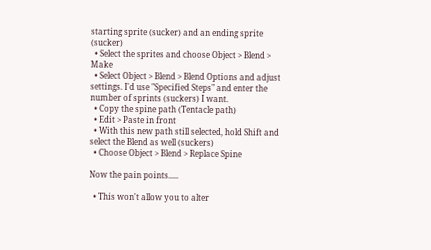starting sprite (sucker) and an ending sprite (sucker)
  • Select the sprites and choose Object > Blend > Make
  • Select Object > Blend > Blend Options and adjust settings. I'd use "Specified Steps" and enter the number of sprints (suckers) I want.
  • Copy the spine path (Tentacle path)
  • Edit > Paste in front
  • With this new path still selected, hold Shift and select the Blend as well (suckers)
  • Choose Object > Blend > Replace Spine

Now the pain points.....

  • This won't allow you to alter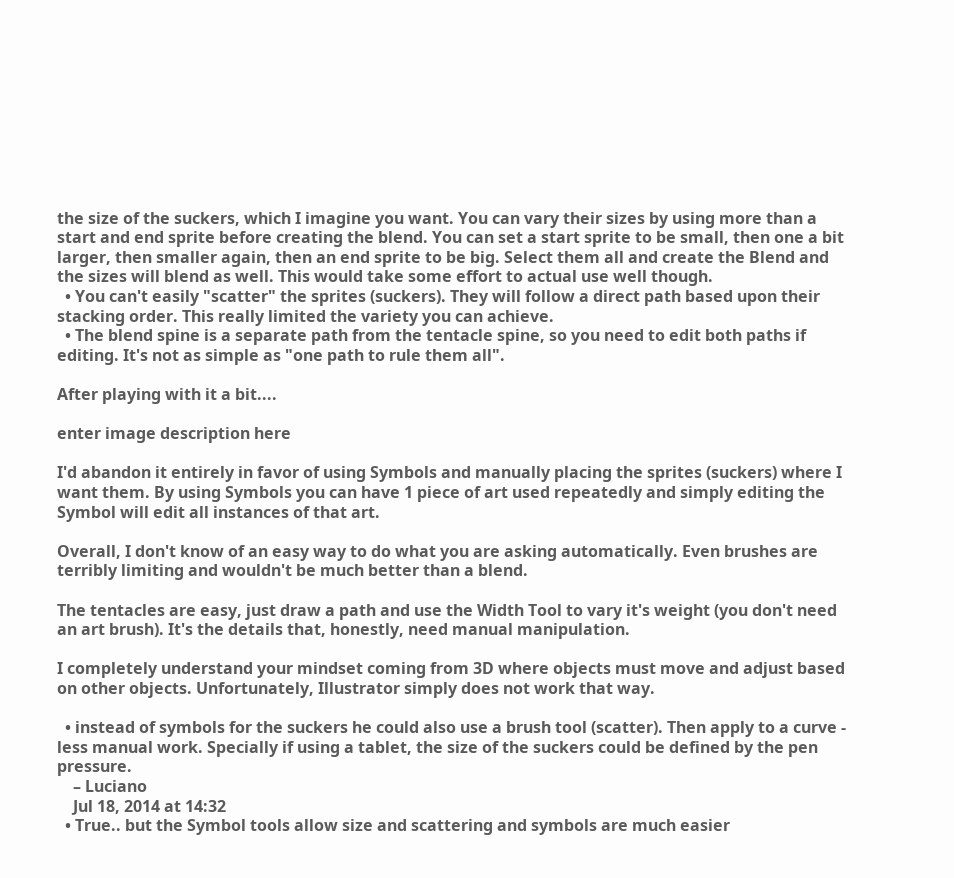the size of the suckers, which I imagine you want. You can vary their sizes by using more than a start and end sprite before creating the blend. You can set a start sprite to be small, then one a bit larger, then smaller again, then an end sprite to be big. Select them all and create the Blend and the sizes will blend as well. This would take some effort to actual use well though.
  • You can't easily "scatter" the sprites (suckers). They will follow a direct path based upon their stacking order. This really limited the variety you can achieve.
  • The blend spine is a separate path from the tentacle spine, so you need to edit both paths if editing. It's not as simple as "one path to rule them all".

After playing with it a bit....

enter image description here

I'd abandon it entirely in favor of using Symbols and manually placing the sprites (suckers) where I want them. By using Symbols you can have 1 piece of art used repeatedly and simply editing the Symbol will edit all instances of that art.

Overall, I don't know of an easy way to do what you are asking automatically. Even brushes are terribly limiting and wouldn't be much better than a blend.

The tentacles are easy, just draw a path and use the Width Tool to vary it's weight (you don't need an art brush). It's the details that, honestly, need manual manipulation.

I completely understand your mindset coming from 3D where objects must move and adjust based on other objects. Unfortunately, Illustrator simply does not work that way.

  • instead of symbols for the suckers he could also use a brush tool (scatter). Then apply to a curve - less manual work. Specially if using a tablet, the size of the suckers could be defined by the pen pressure.
    – Luciano
    Jul 18, 2014 at 14:32
  • True.. but the Symbol tools allow size and scattering and symbols are much easier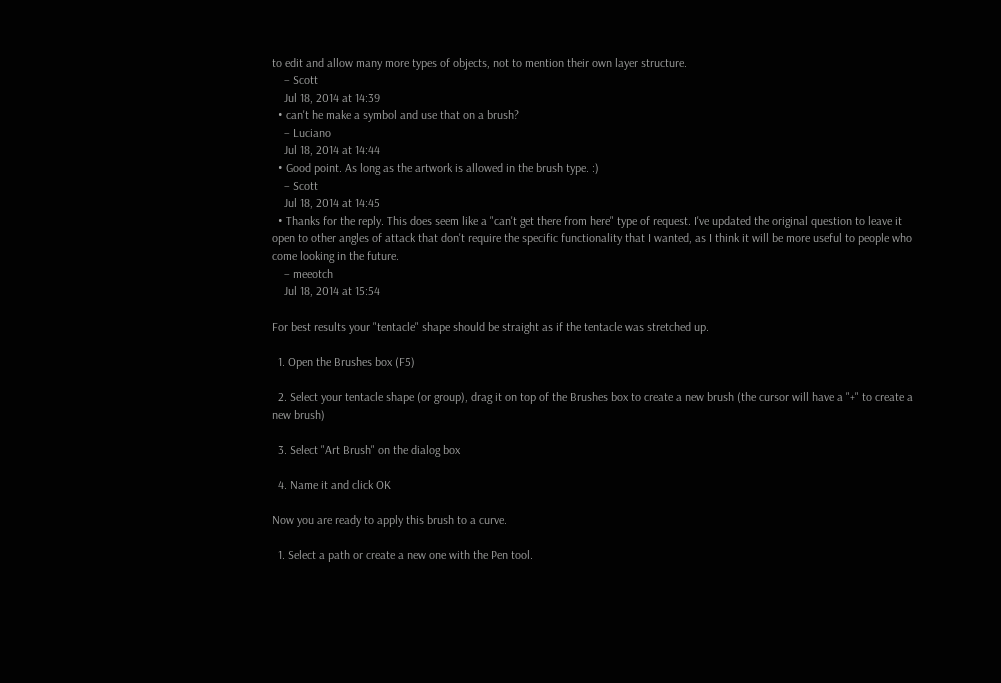to edit and allow many more types of objects, not to mention their own layer structure.
    – Scott
    Jul 18, 2014 at 14:39
  • can't he make a symbol and use that on a brush?
    – Luciano
    Jul 18, 2014 at 14:44
  • Good point. As long as the artwork is allowed in the brush type. :)
    – Scott
    Jul 18, 2014 at 14:45
  • Thanks for the reply. This does seem like a "can't get there from here" type of request. I've updated the original question to leave it open to other angles of attack that don't require the specific functionality that I wanted, as I think it will be more useful to people who come looking in the future.
    – meeotch
    Jul 18, 2014 at 15:54

For best results your "tentacle" shape should be straight as if the tentacle was stretched up.

  1. Open the Brushes box (F5)

  2. Select your tentacle shape (or group), drag it on top of the Brushes box to create a new brush (the cursor will have a "+" to create a new brush)

  3. Select "Art Brush" on the dialog box

  4. Name it and click OK

Now you are ready to apply this brush to a curve.

  1. Select a path or create a new one with the Pen tool.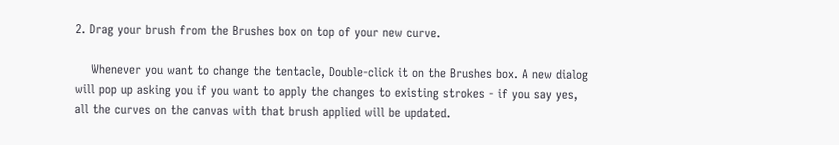2. Drag your brush from the Brushes box on top of your new curve.

    Whenever you want to change the tentacle, Double-click it on the Brushes box. A new dialog will pop up asking you if you want to apply the changes to existing strokes - if you say yes, all the curves on the canvas with that brush applied will be updated.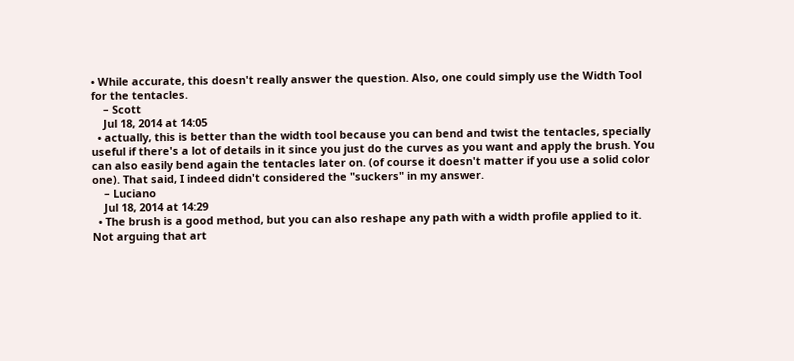• While accurate, this doesn't really answer the question. Also, one could simply use the Width Tool for the tentacles.
    – Scott
    Jul 18, 2014 at 14:05
  • actually, this is better than the width tool because you can bend and twist the tentacles, specially useful if there's a lot of details in it since you just do the curves as you want and apply the brush. You can also easily bend again the tentacles later on. (of course it doesn't matter if you use a solid color one). That said, I indeed didn't considered the "suckers" in my answer.
    – Luciano
    Jul 18, 2014 at 14:29
  • The brush is a good method, but you can also reshape any path with a width profile applied to it. Not arguing that art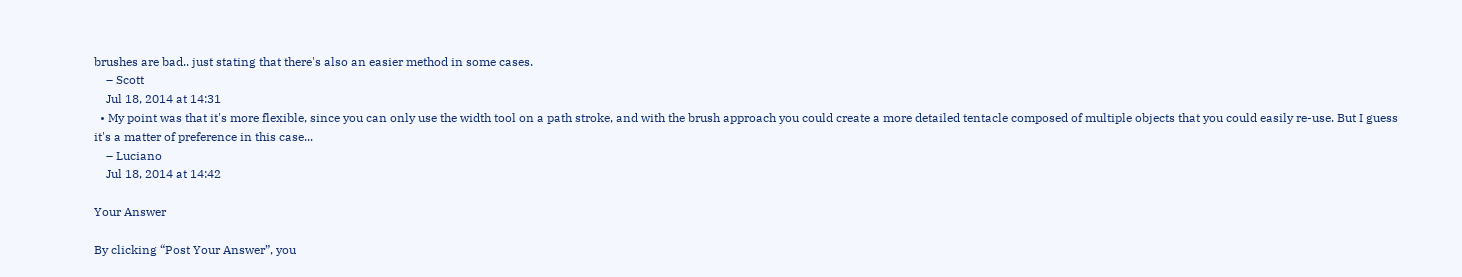brushes are bad.. just stating that there's also an easier method in some cases.
    – Scott
    Jul 18, 2014 at 14:31
  • My point was that it's more flexible, since you can only use the width tool on a path stroke, and with the brush approach you could create a more detailed tentacle composed of multiple objects that you could easily re-use. But I guess it's a matter of preference in this case...
    – Luciano
    Jul 18, 2014 at 14:42

Your Answer

By clicking “Post Your Answer”, you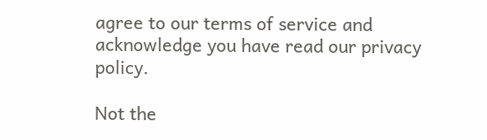agree to our terms of service and acknowledge you have read our privacy policy.

Not the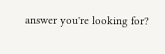answer you're looking for?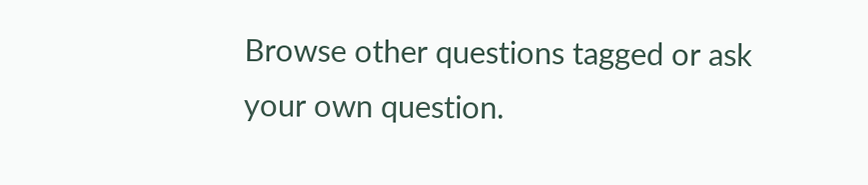Browse other questions tagged or ask your own question.